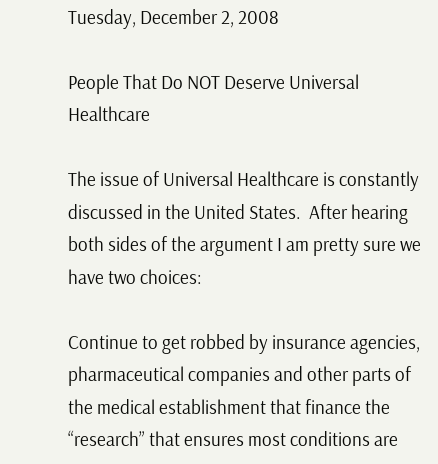Tuesday, December 2, 2008

People That Do NOT Deserve Universal Healthcare

The issue of Universal Healthcare is constantly discussed in the United States.  After hearing both sides of the argument I am pretty sure we have two choices:

Continue to get robbed by insurance agencies, pharmaceutical companies and other parts of the medical establishment that finance the “research” that ensures most conditions are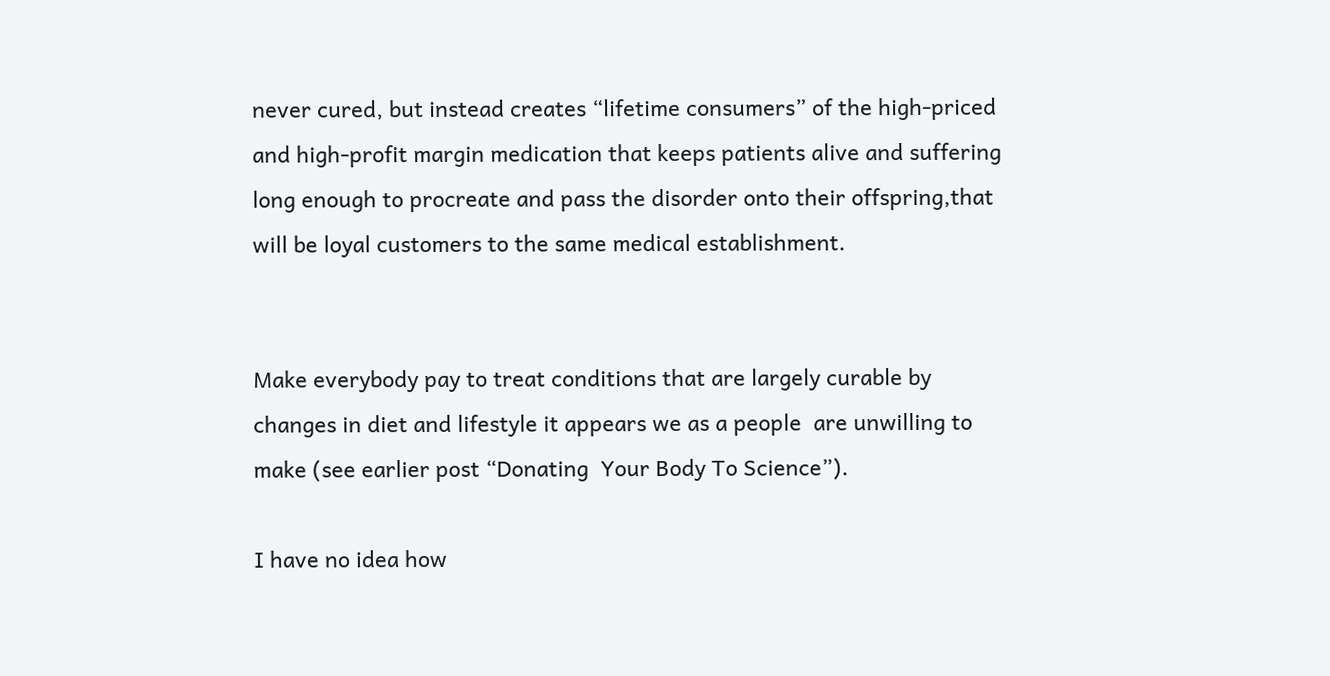never cured, but instead creates “lifetime consumers” of the high-priced and high-profit margin medication that keeps patients alive and suffering long enough to procreate and pass the disorder onto their offspring,that will be loyal customers to the same medical establishment.


Make everybody pay to treat conditions that are largely curable by changes in diet and lifestyle it appears we as a people  are unwilling to make (see earlier post “Donating  Your Body To Science”).

I have no idea how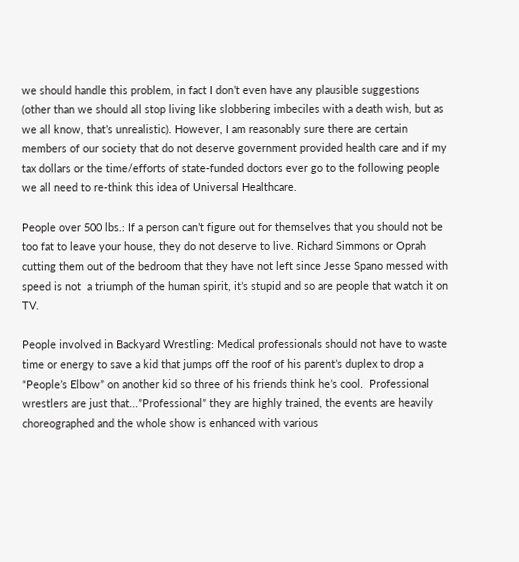we should handle this problem, in fact I don’t even have any plausible suggestions (other than we should all stop living like slobbering imbeciles with a death wish, but as we all know, that’s unrealistic). However, I am reasonably sure there are certain members of our society that do not deserve government provided health care and if my tax dollars or the time/efforts of state-funded doctors ever go to the following people we all need to re-think this idea of Universal Healthcare.

People over 500 lbs.: If a person can’t figure out for themselves that you should not be too fat to leave your house, they do not deserve to live. Richard Simmons or Oprah cutting them out of the bedroom that they have not left since Jesse Spano messed with speed is not  a triumph of the human spirit, it’s stupid and so are people that watch it on TV.

People involved in Backyard Wrestling: Medical professionals should not have to waste time or energy to save a kid that jumps off the roof of his parent’s duplex to drop a “People’s Elbow” on another kid so three of his friends think he’s cool.  Professional wrestlers are just that...”Professional” they are highly trained, the events are heavily choreographed and the whole show is enhanced with various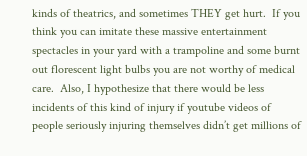kinds of theatrics, and sometimes THEY get hurt.  If you think you can imitate these massive entertainment spectacles in your yard with a trampoline and some burnt out florescent light bulbs you are not worthy of medical care.  Also, I hypothesize that there would be less incidents of this kind of injury if youtube videos of people seriously injuring themselves didn’t get millions of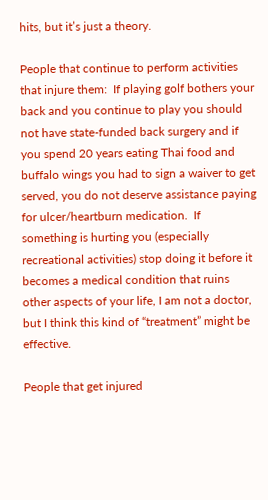hits, but it’s just a theory.

People that continue to perform activities that injure them:  If playing golf bothers your back and you continue to play you should not have state-funded back surgery and if you spend 20 years eating Thai food and buffalo wings you had to sign a waiver to get served, you do not deserve assistance paying for ulcer/heartburn medication.  If something is hurting you (especially recreational activities) stop doing it before it becomes a medical condition that ruins other aspects of your life, I am not a doctor, but I think this kind of “treatment” might be effective.

People that get injured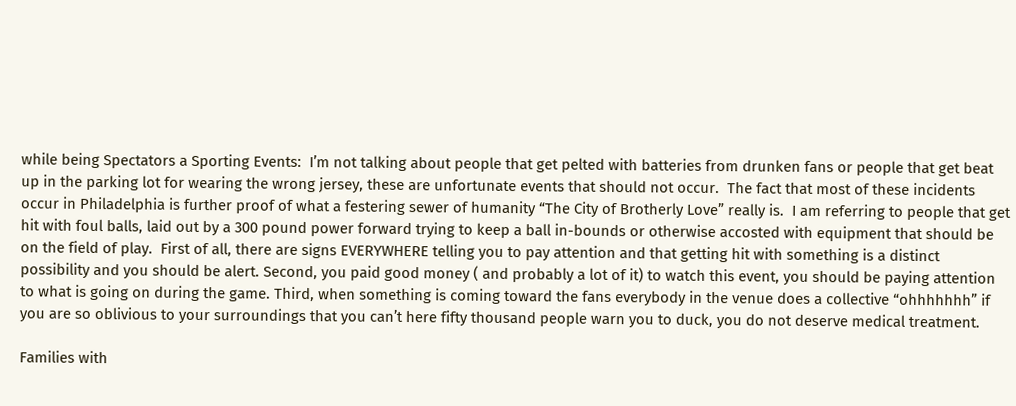while being Spectators a Sporting Events:  I’m not talking about people that get pelted with batteries from drunken fans or people that get beat up in the parking lot for wearing the wrong jersey, these are unfortunate events that should not occur.  The fact that most of these incidents occur in Philadelphia is further proof of what a festering sewer of humanity “The City of Brotherly Love” really is.  I am referring to people that get hit with foul balls, laid out by a 300 pound power forward trying to keep a ball in-bounds or otherwise accosted with equipment that should be on the field of play.  First of all, there are signs EVERYWHERE telling you to pay attention and that getting hit with something is a distinct possibility and you should be alert. Second, you paid good money ( and probably a lot of it) to watch this event, you should be paying attention to what is going on during the game. Third, when something is coming toward the fans everybody in the venue does a collective “ohhhhhhh” if you are so oblivious to your surroundings that you can’t here fifty thousand people warn you to duck, you do not deserve medical treatment.

Families with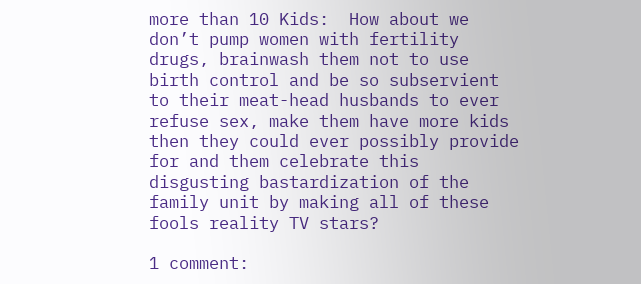more than 10 Kids:  How about we don’t pump women with fertility drugs, brainwash them not to use birth control and be so subservient to their meat-head husbands to ever refuse sex, make them have more kids then they could ever possibly provide for and them celebrate this disgusting bastardization of the family unit by making all of these fools reality TV stars?

1 comment: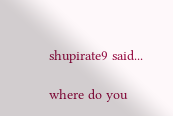shupirate9 said...

where do you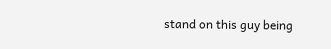stand on this guy being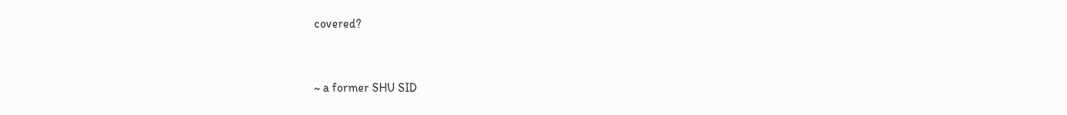covered?


~ a former SHU SID